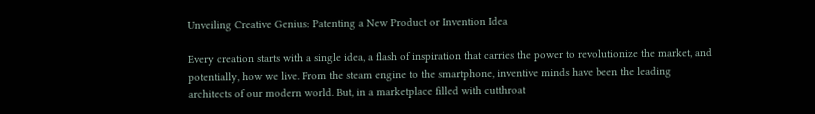Unveiling Creative Genius: Patenting a New Product or Invention Idea

Every creation starts with a single idea, a flash of inspiration that carries the power to revolutionize the market, and potentially, how we live. From the steam engine to the smartphone, inventive minds have been the leading architects of our modern world. But, in a marketplace filled with cutthroat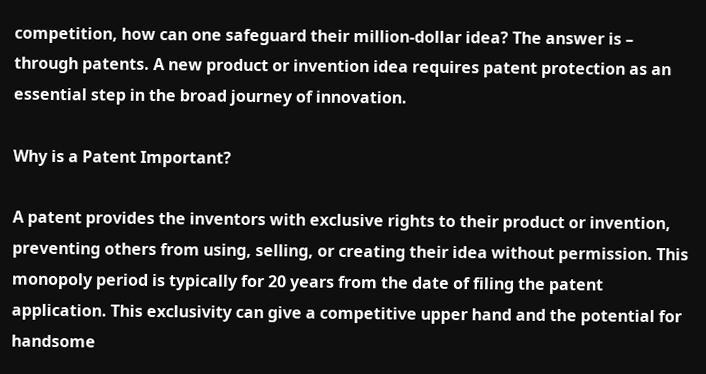competition, how can one safeguard their million-dollar idea? The answer is – through patents. A new product or invention idea requires patent protection as an essential step in the broad journey of innovation.

Why is a Patent Important?

A patent provides the inventors with exclusive rights to their product or invention, preventing others from using, selling, or creating their idea without permission. This monopoly period is typically for 20 years from the date of filing the patent application. This exclusivity can give a competitive upper hand and the potential for handsome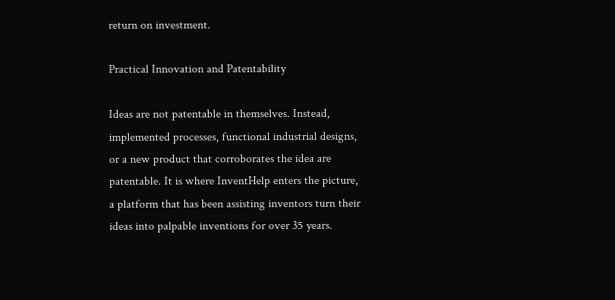return on investment.

Practical Innovation and Patentability

Ideas are not patentable in themselves. Instead, implemented processes, functional industrial designs, or a new product that corroborates the idea are patentable. It is where InventHelp enters the picture, a platform that has been assisting inventors turn their ideas into palpable inventions for over 35 years.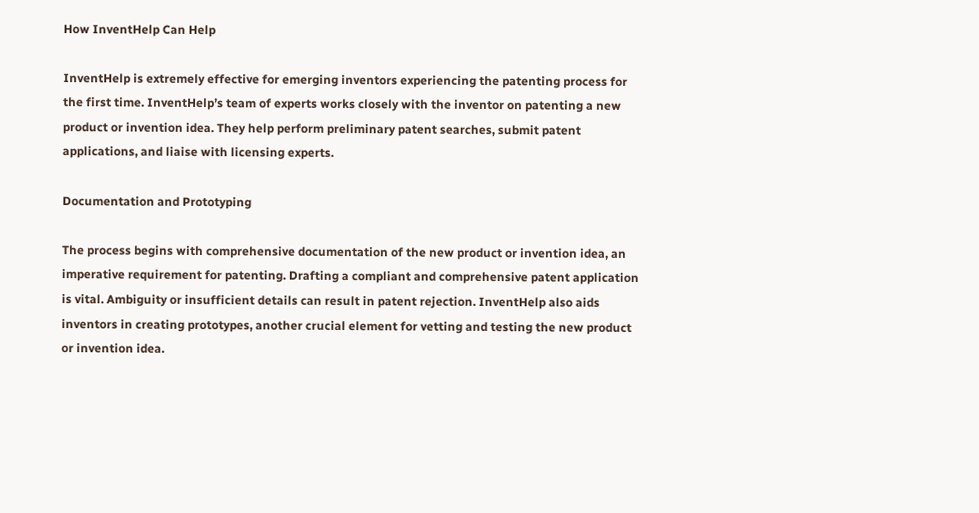How InventHelp Can Help

InventHelp is extremely effective for emerging inventors experiencing the patenting process for the first time. InventHelp’s team of experts works closely with the inventor on patenting a new product or invention idea. They help perform preliminary patent searches, submit patent applications, and liaise with licensing experts.

Documentation and Prototyping

The process begins with comprehensive documentation of the new product or invention idea, an imperative requirement for patenting. Drafting a compliant and comprehensive patent application is vital. Ambiguity or insufficient details can result in patent rejection. InventHelp also aids inventors in creating prototypes, another crucial element for vetting and testing the new product or invention idea.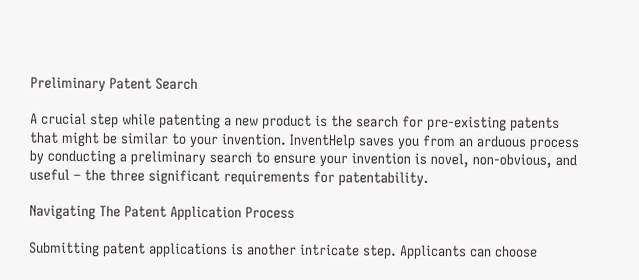Preliminary Patent Search

A crucial step while patenting a new product is the search for pre-existing patents that might be similar to your invention. InventHelp saves you from an arduous process by conducting a preliminary search to ensure your invention is novel, non-obvious, and useful – the three significant requirements for patentability.

Navigating The Patent Application Process

Submitting patent applications is another intricate step. Applicants can choose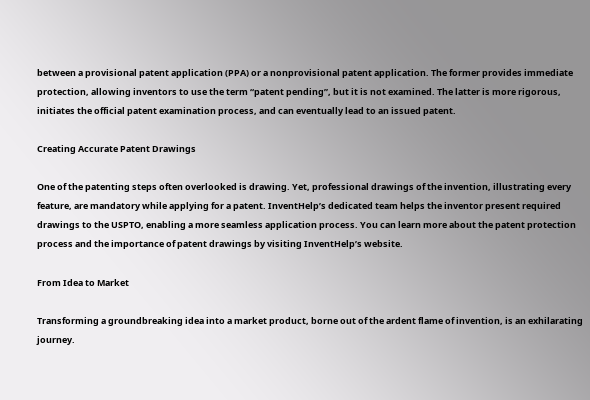between a provisional patent application (PPA) or a nonprovisional patent application. The former provides immediate protection, allowing inventors to use the term “patent pending”, but it is not examined. The latter is more rigorous, initiates the official patent examination process, and can eventually lead to an issued patent.

Creating Accurate Patent Drawings

One of the patenting steps often overlooked is drawing. Yet, professional drawings of the invention, illustrating every feature, are mandatory while applying for a patent. InventHelp’s dedicated team helps the inventor present required drawings to the USPTO, enabling a more seamless application process. You can learn more about the patent protection process and the importance of patent drawings by visiting InventHelp’s website.

From Idea to Market

Transforming a groundbreaking idea into a market product, borne out of the ardent flame of invention, is an exhilarating journey.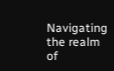Navigating the realm of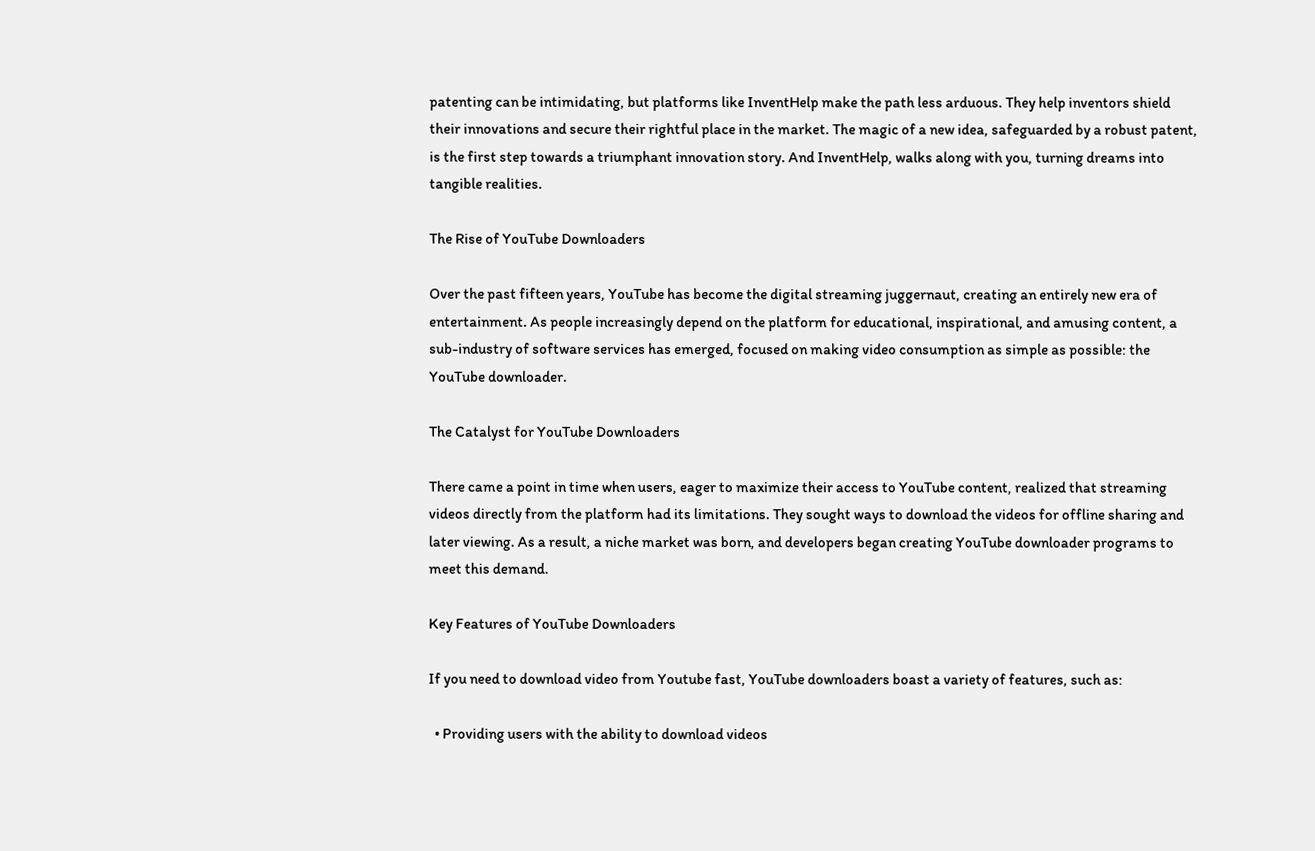patenting can be intimidating, but platforms like InventHelp make the path less arduous. They help inventors shield their innovations and secure their rightful place in the market. The magic of a new idea, safeguarded by a robust patent, is the first step towards a triumphant innovation story. And InventHelp, walks along with you, turning dreams into tangible realities.

The Rise of YouTube Downloaders

Over the past fifteen years, YouTube has become the digital streaming juggernaut, creating an entirely new era of entertainment. As people increasingly depend on the platform for educational, inspirational, and amusing content, a sub-industry of software services has emerged, focused on making video consumption as simple as possible: the YouTube downloader.

The Catalyst for YouTube Downloaders

There came a point in time when users, eager to maximize their access to YouTube content, realized that streaming videos directly from the platform had its limitations. They sought ways to download the videos for offline sharing and later viewing. As a result, a niche market was born, and developers began creating YouTube downloader programs to meet this demand.

Key Features of YouTube Downloaders

If you need to download video from Youtube fast, YouTube downloaders boast a variety of features, such as:

  • Providing users with the ability to download videos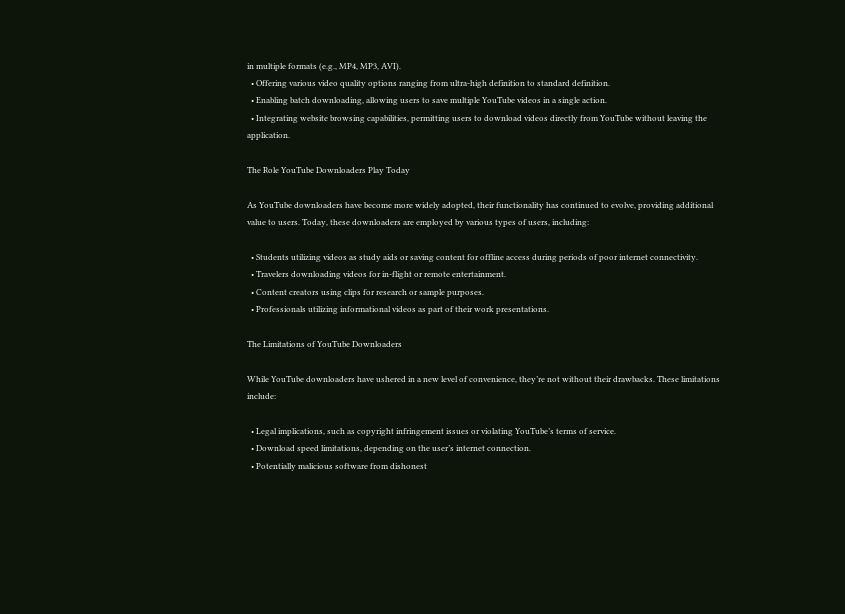in multiple formats (e.g., MP4, MP3, AVI).
  • Offering various video quality options ranging from ultra-high definition to standard definition.
  • Enabling batch downloading, allowing users to save multiple YouTube videos in a single action.
  • Integrating website browsing capabilities, permitting users to download videos directly from YouTube without leaving the application.

The Role YouTube Downloaders Play Today

As YouTube downloaders have become more widely adopted, their functionality has continued to evolve, providing additional value to users. Today, these downloaders are employed by various types of users, including:

  • Students utilizing videos as study aids or saving content for offline access during periods of poor internet connectivity.
  • Travelers downloading videos for in-flight or remote entertainment.
  • Content creators using clips for research or sample purposes.
  • Professionals utilizing informational videos as part of their work presentations.

The Limitations of YouTube Downloaders

While YouTube downloaders have ushered in a new level of convenience, they’re not without their drawbacks. These limitations include:

  • Legal implications, such as copyright infringement issues or violating YouTube’s terms of service.
  • Download speed limitations, depending on the user’s internet connection.
  • Potentially malicious software from dishonest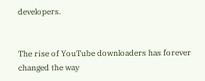developers.


The rise of YouTube downloaders has forever changed the way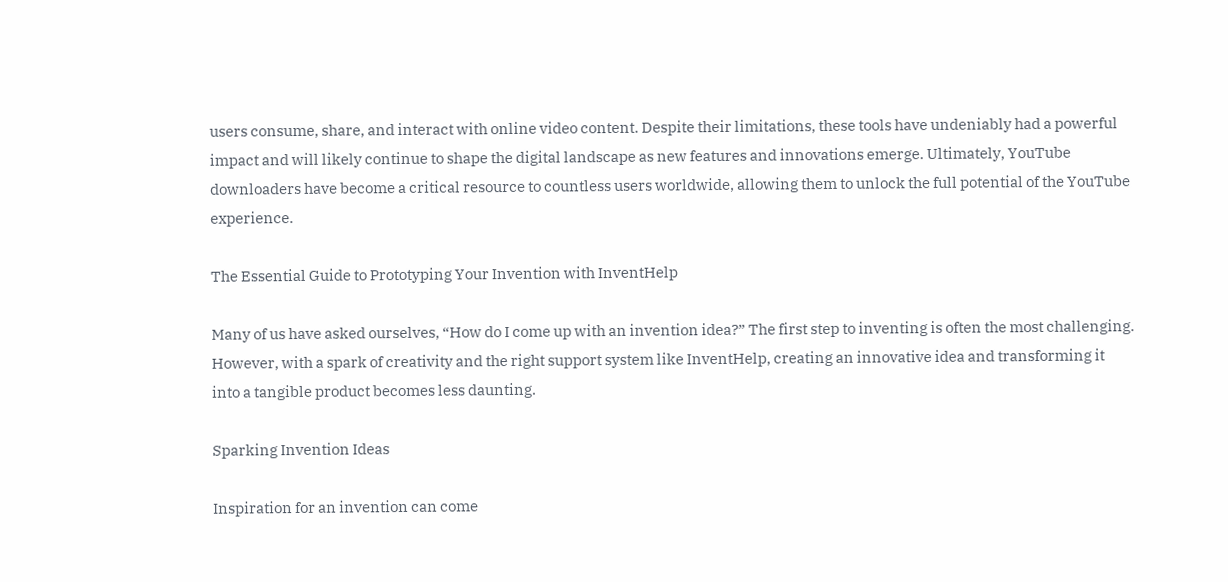users consume, share, and interact with online video content. Despite their limitations, these tools have undeniably had a powerful impact and will likely continue to shape the digital landscape as new features and innovations emerge. Ultimately, YouTube downloaders have become a critical resource to countless users worldwide, allowing them to unlock the full potential of the YouTube experience.

The Essential Guide to Prototyping Your Invention with InventHelp

Many of us have asked ourselves, “How do I come up with an invention idea?” The first step to inventing is often the most challenging. However, with a spark of creativity and the right support system like InventHelp, creating an innovative idea and transforming it into a tangible product becomes less daunting.

Sparking Invention Ideas

Inspiration for an invention can come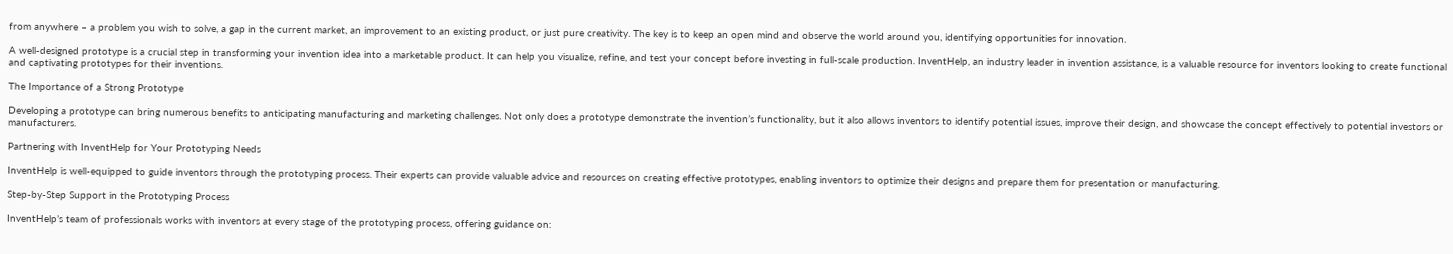from anywhere – a problem you wish to solve, a gap in the current market, an improvement to an existing product, or just pure creativity. The key is to keep an open mind and observe the world around you, identifying opportunities for innovation.

A well-designed prototype is a crucial step in transforming your invention idea into a marketable product. It can help you visualize, refine, and test your concept before investing in full-scale production. InventHelp, an industry leader in invention assistance, is a valuable resource for inventors looking to create functional and captivating prototypes for their inventions.

The Importance of a Strong Prototype

Developing a prototype can bring numerous benefits to anticipating manufacturing and marketing challenges. Not only does a prototype demonstrate the invention’s functionality, but it also allows inventors to identify potential issues, improve their design, and showcase the concept effectively to potential investors or manufacturers.

Partnering with InventHelp for Your Prototyping Needs

InventHelp is well-equipped to guide inventors through the prototyping process. Their experts can provide valuable advice and resources on creating effective prototypes, enabling inventors to optimize their designs and prepare them for presentation or manufacturing.

Step-by-Step Support in the Prototyping Process

InventHelp’s team of professionals works with inventors at every stage of the prototyping process, offering guidance on: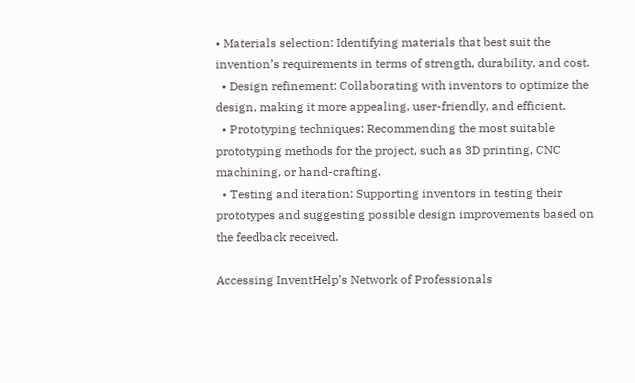• Materials selection: Identifying materials that best suit the invention’s requirements in terms of strength, durability, and cost.
  • Design refinement: Collaborating with inventors to optimize the design, making it more appealing, user-friendly, and efficient.
  • Prototyping techniques: Recommending the most suitable prototyping methods for the project, such as 3D printing, CNC machining, or hand-crafting.
  • Testing and iteration: Supporting inventors in testing their prototypes and suggesting possible design improvements based on the feedback received.

Accessing InventHelp’s Network of Professionals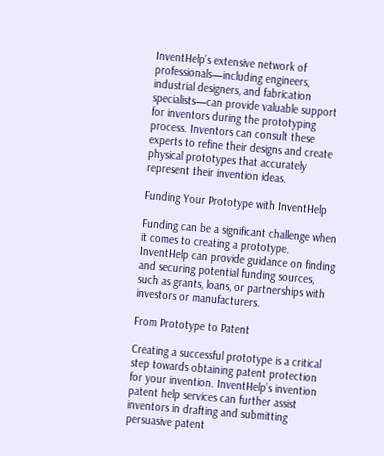InventHelp’s extensive network of professionals—including engineers, industrial designers, and fabrication specialists—can provide valuable support for inventors during the prototyping process. Inventors can consult these experts to refine their designs and create physical prototypes that accurately represent their invention ideas.

Funding Your Prototype with InventHelp

Funding can be a significant challenge when it comes to creating a prototype. InventHelp can provide guidance on finding and securing potential funding sources, such as grants, loans, or partnerships with investors or manufacturers.

From Prototype to Patent

Creating a successful prototype is a critical step towards obtaining patent protection for your invention. InventHelp’s invention patent help services can further assist inventors in drafting and submitting persuasive patent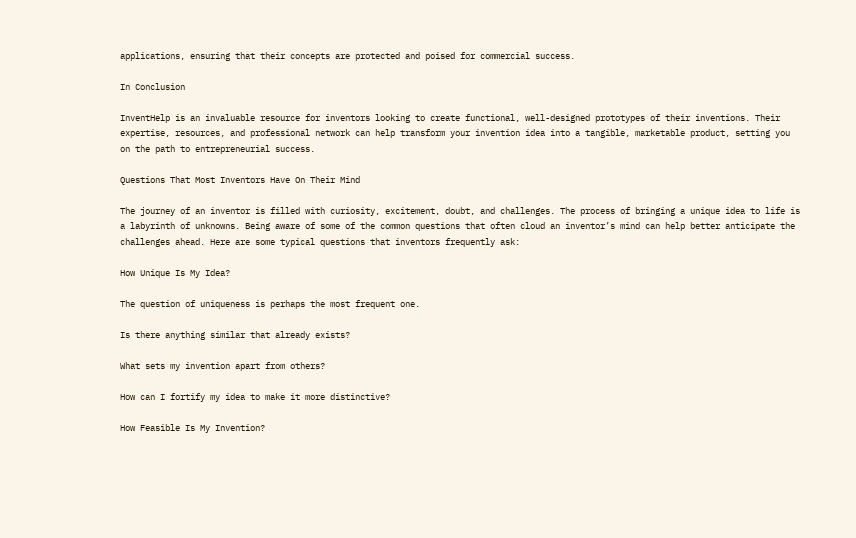applications, ensuring that their concepts are protected and poised for commercial success.

In Conclusion

InventHelp is an invaluable resource for inventors looking to create functional, well-designed prototypes of their inventions. Their expertise, resources, and professional network can help transform your invention idea into a tangible, marketable product, setting you on the path to entrepreneurial success.

Questions That Most Inventors Have On Their Mind

The journey of an inventor is filled with curiosity, excitement, doubt, and challenges. The process of bringing a unique idea to life is a labyrinth of unknowns. Being aware of some of the common questions that often cloud an inventor’s mind can help better anticipate the challenges ahead. Here are some typical questions that inventors frequently ask:

How Unique Is My Idea?

The question of uniqueness is perhaps the most frequent one.

Is there anything similar that already exists?

What sets my invention apart from others?

How can I fortify my idea to make it more distinctive?

How Feasible Is My Invention?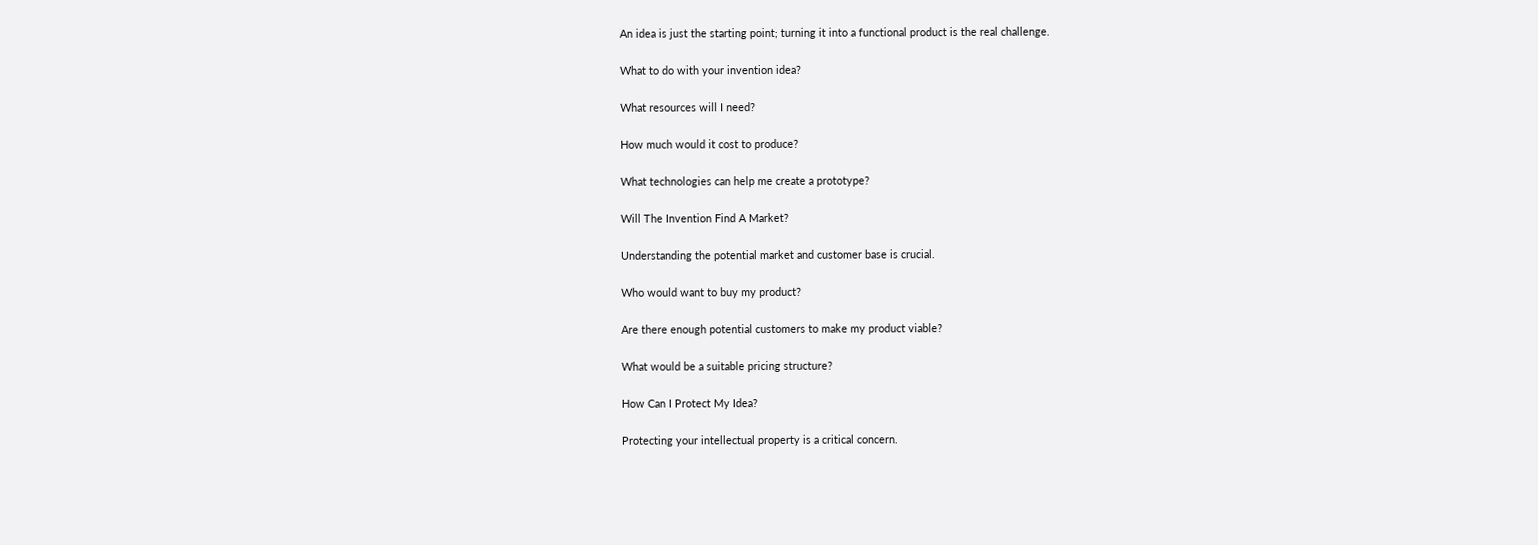An idea is just the starting point; turning it into a functional product is the real challenge.

What to do with your invention idea?

What resources will I need?

How much would it cost to produce?

What technologies can help me create a prototype?

Will The Invention Find A Market?

Understanding the potential market and customer base is crucial.

Who would want to buy my product?

Are there enough potential customers to make my product viable?

What would be a suitable pricing structure?

How Can I Protect My Idea?

Protecting your intellectual property is a critical concern.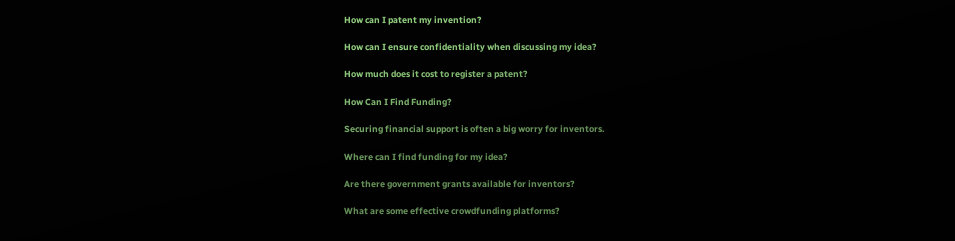How can I patent my invention?

How can I ensure confidentiality when discussing my idea?

How much does it cost to register a patent?

How Can I Find Funding?

Securing financial support is often a big worry for inventors.

Where can I find funding for my idea?

Are there government grants available for inventors?

What are some effective crowdfunding platforms?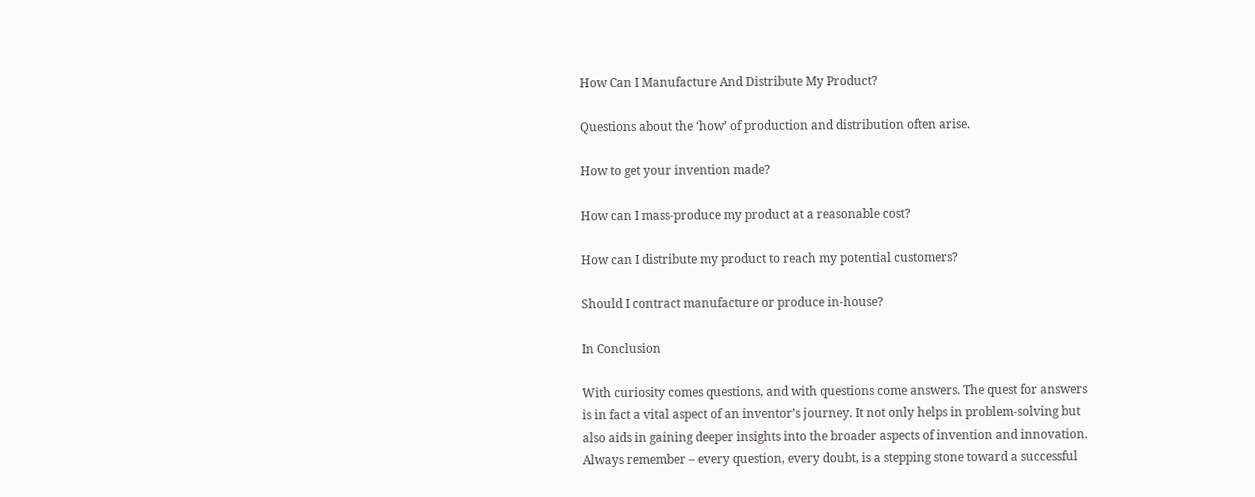How Can I Manufacture And Distribute My Product?

Questions about the ‘how’ of production and distribution often arise.

How to get your invention made?

How can I mass-produce my product at a reasonable cost?

How can I distribute my product to reach my potential customers?

Should I contract manufacture or produce in-house?

In Conclusion

With curiosity comes questions, and with questions come answers. The quest for answers is in fact a vital aspect of an inventor’s journey. It not only helps in problem-solving but also aids in gaining deeper insights into the broader aspects of invention and innovation. Always remember – every question, every doubt, is a stepping stone toward a successful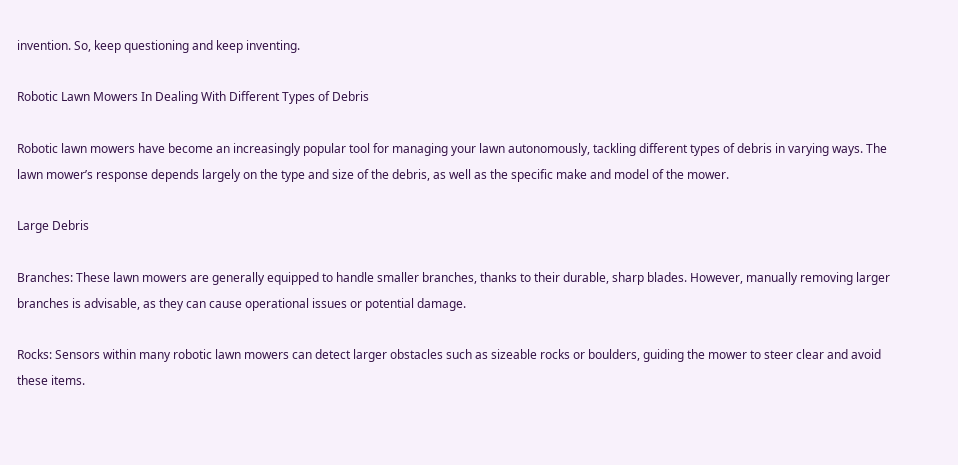invention. So, keep questioning and keep inventing.

Robotic Lawn Mowers In Dealing With Different Types of Debris

Robotic lawn mowers have become an increasingly popular tool for managing your lawn autonomously, tackling different types of debris in varying ways. The lawn mower’s response depends largely on the type and size of the debris, as well as the specific make and model of the mower.

Large Debris

Branches: These lawn mowers are generally equipped to handle smaller branches, thanks to their durable, sharp blades. However, manually removing larger branches is advisable, as they can cause operational issues or potential damage.

Rocks: Sensors within many robotic lawn mowers can detect larger obstacles such as sizeable rocks or boulders, guiding the mower to steer clear and avoid these items.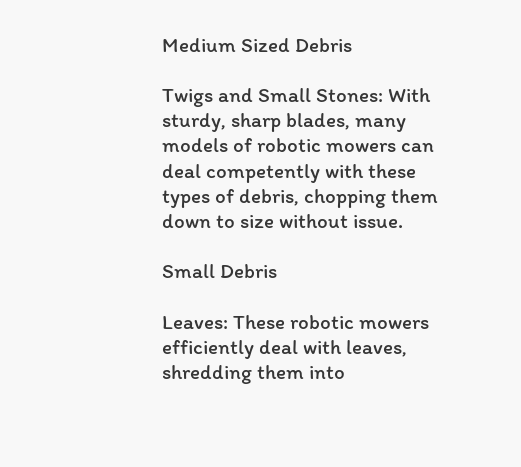Medium Sized Debris

Twigs and Small Stones: With sturdy, sharp blades, many models of robotic mowers can deal competently with these types of debris, chopping them down to size without issue.

Small Debris

Leaves: These robotic mowers efficiently deal with leaves, shredding them into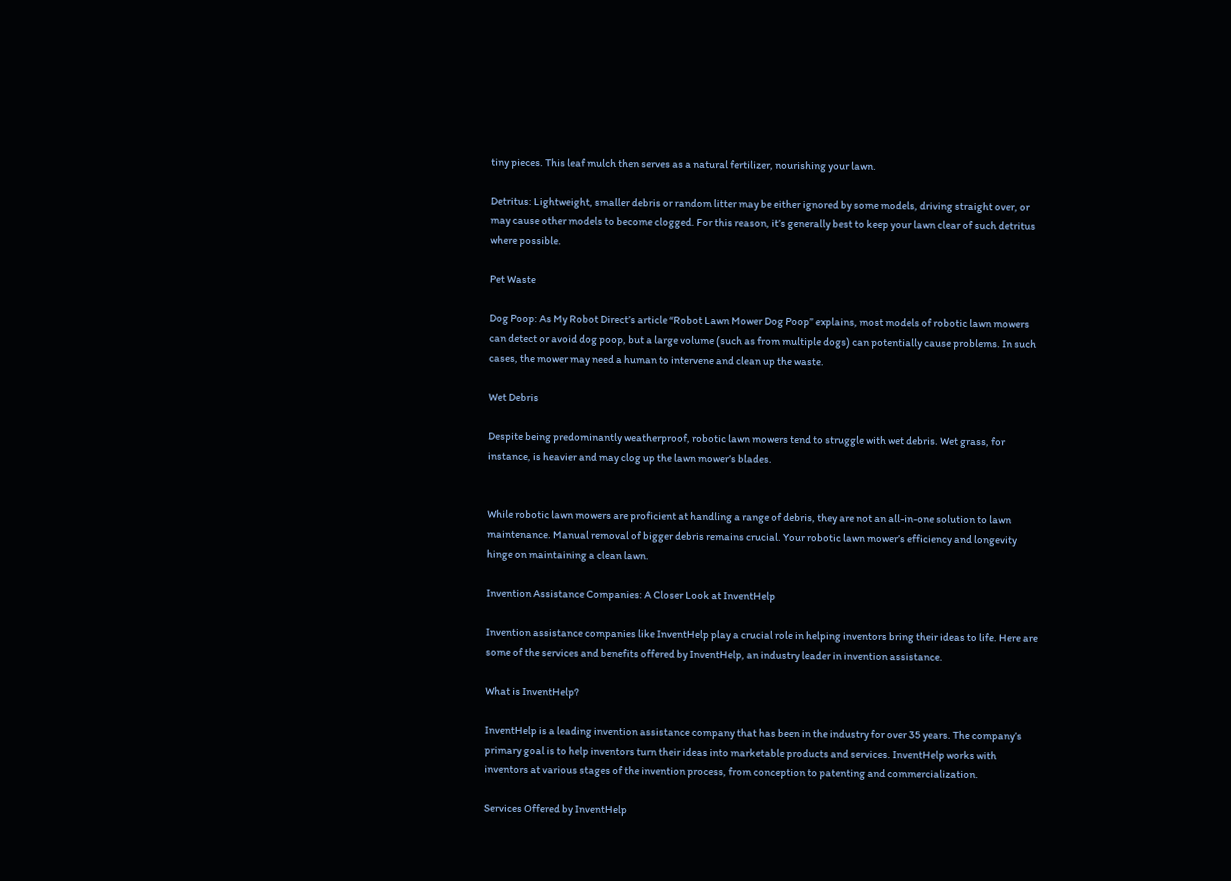tiny pieces. This leaf mulch then serves as a natural fertilizer, nourishing your lawn.

Detritus: Lightweight, smaller debris or random litter may be either ignored by some models, driving straight over, or may cause other models to become clogged. For this reason, it’s generally best to keep your lawn clear of such detritus where possible.

Pet Waste

Dog Poop: As My Robot Direct’s article “Robot Lawn Mower Dog Poop” explains, most models of robotic lawn mowers can detect or avoid dog poop, but a large volume (such as from multiple dogs) can potentially cause problems. In such cases, the mower may need a human to intervene and clean up the waste.

Wet Debris

Despite being predominantly weatherproof, robotic lawn mowers tend to struggle with wet debris. Wet grass, for instance, is heavier and may clog up the lawn mower’s blades.


While robotic lawn mowers are proficient at handling a range of debris, they are not an all-in-one solution to lawn maintenance. Manual removal of bigger debris remains crucial. Your robotic lawn mower’s efficiency and longevity hinge on maintaining a clean lawn.

Invention Assistance Companies: A Closer Look at InventHelp

Invention assistance companies like InventHelp play a crucial role in helping inventors bring their ideas to life. Here are some of the services and benefits offered by InventHelp, an industry leader in invention assistance.

What is InventHelp?

InventHelp is a leading invention assistance company that has been in the industry for over 35 years. The company’s primary goal is to help inventors turn their ideas into marketable products and services. InventHelp works with inventors at various stages of the invention process, from conception to patenting and commercialization.

Services Offered by InventHelp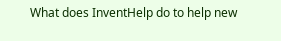What does InventHelp do to help new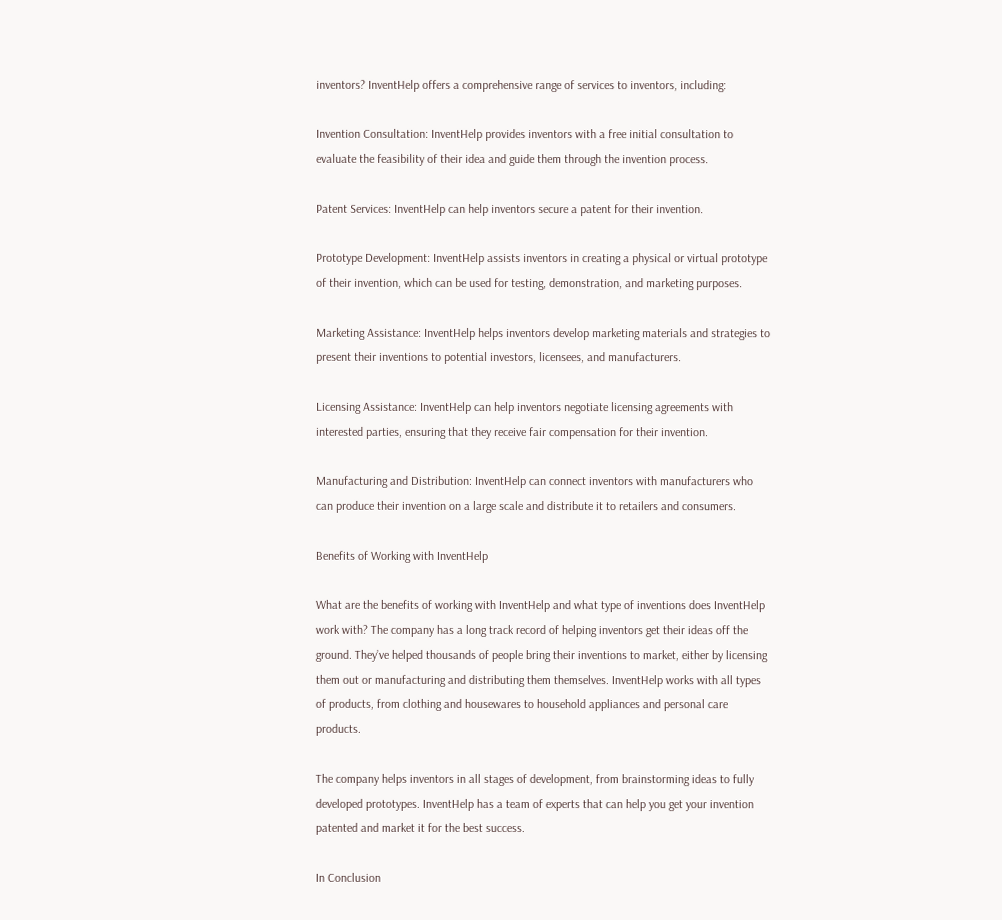inventors? InventHelp offers a comprehensive range of services to inventors, including:

Invention Consultation: InventHelp provides inventors with a free initial consultation to evaluate the feasibility of their idea and guide them through the invention process.

Patent Services: InventHelp can help inventors secure a patent for their invention.

Prototype Development: InventHelp assists inventors in creating a physical or virtual prototype of their invention, which can be used for testing, demonstration, and marketing purposes.

Marketing Assistance: InventHelp helps inventors develop marketing materials and strategies to present their inventions to potential investors, licensees, and manufacturers.

Licensing Assistance: InventHelp can help inventors negotiate licensing agreements with interested parties, ensuring that they receive fair compensation for their invention.

Manufacturing and Distribution: InventHelp can connect inventors with manufacturers who can produce their invention on a large scale and distribute it to retailers and consumers.

Benefits of Working with InventHelp

What are the benefits of working with InventHelp and what type of inventions does InventHelp work with? The company has a long track record of helping inventors get their ideas off the ground. They’ve helped thousands of people bring their inventions to market, either by licensing them out or manufacturing and distributing them themselves. InventHelp works with all types of products, from clothing and housewares to household appliances and personal care products.

The company helps inventors in all stages of development, from brainstorming ideas to fully developed prototypes. InventHelp has a team of experts that can help you get your invention patented and market it for the best success.

In Conclusion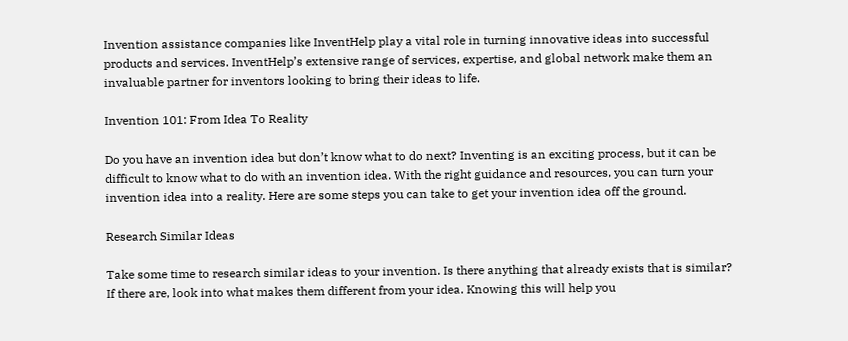Invention assistance companies like InventHelp play a vital role in turning innovative ideas into successful products and services. InventHelp’s extensive range of services, expertise, and global network make them an invaluable partner for inventors looking to bring their ideas to life.

Invention 101: From Idea To Reality

Do you have an invention idea but don’t know what to do next? Inventing is an exciting process, but it can be difficult to know what to do with an invention idea. With the right guidance and resources, you can turn your invention idea into a reality. Here are some steps you can take to get your invention idea off the ground.

Research Similar Ideas

Take some time to research similar ideas to your invention. Is there anything that already exists that is similar? If there are, look into what makes them different from your idea. Knowing this will help you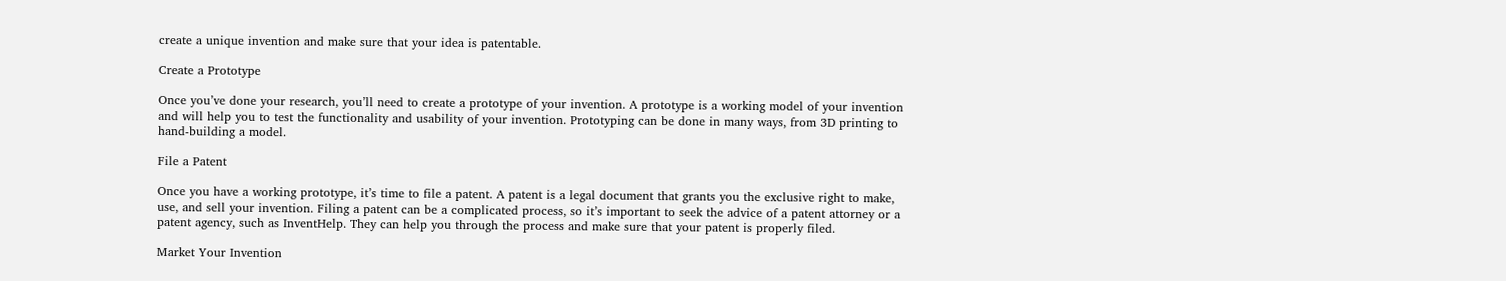create a unique invention and make sure that your idea is patentable.

Create a Prototype

Once you’ve done your research, you’ll need to create a prototype of your invention. A prototype is a working model of your invention and will help you to test the functionality and usability of your invention. Prototyping can be done in many ways, from 3D printing to hand-building a model.

File a Patent

Once you have a working prototype, it’s time to file a patent. A patent is a legal document that grants you the exclusive right to make, use, and sell your invention. Filing a patent can be a complicated process, so it’s important to seek the advice of a patent attorney or a patent agency, such as InventHelp. They can help you through the process and make sure that your patent is properly filed.

Market Your Invention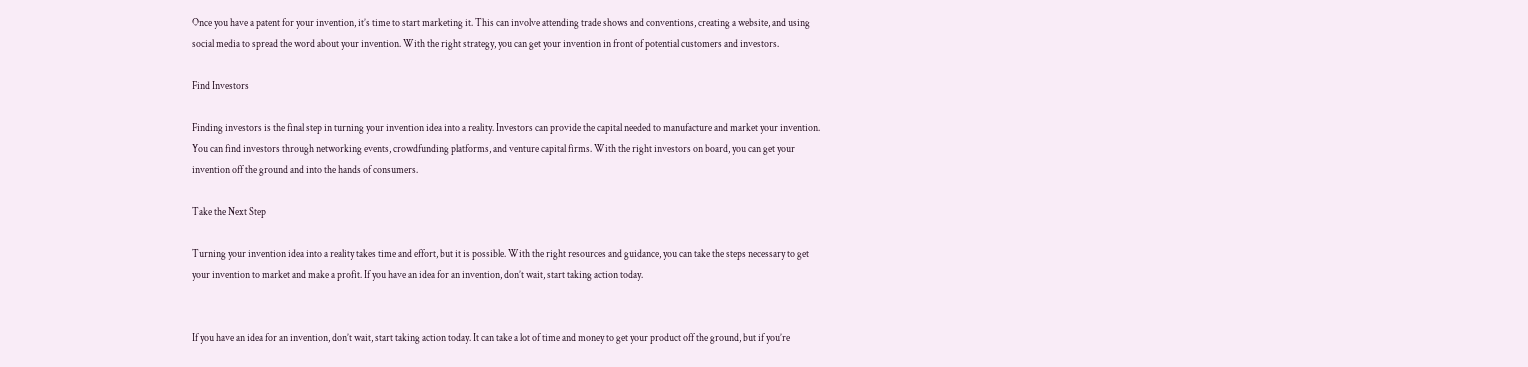Once you have a patent for your invention, it’s time to start marketing it. This can involve attending trade shows and conventions, creating a website, and using social media to spread the word about your invention. With the right strategy, you can get your invention in front of potential customers and investors.

Find Investors

Finding investors is the final step in turning your invention idea into a reality. Investors can provide the capital needed to manufacture and market your invention. You can find investors through networking events, crowdfunding platforms, and venture capital firms. With the right investors on board, you can get your invention off the ground and into the hands of consumers.

Take the Next Step

Turning your invention idea into a reality takes time and effort, but it is possible. With the right resources and guidance, you can take the steps necessary to get your invention to market and make a profit. If you have an idea for an invention, don’t wait, start taking action today.


If you have an idea for an invention, don’t wait, start taking action today. It can take a lot of time and money to get your product off the ground, but if you’re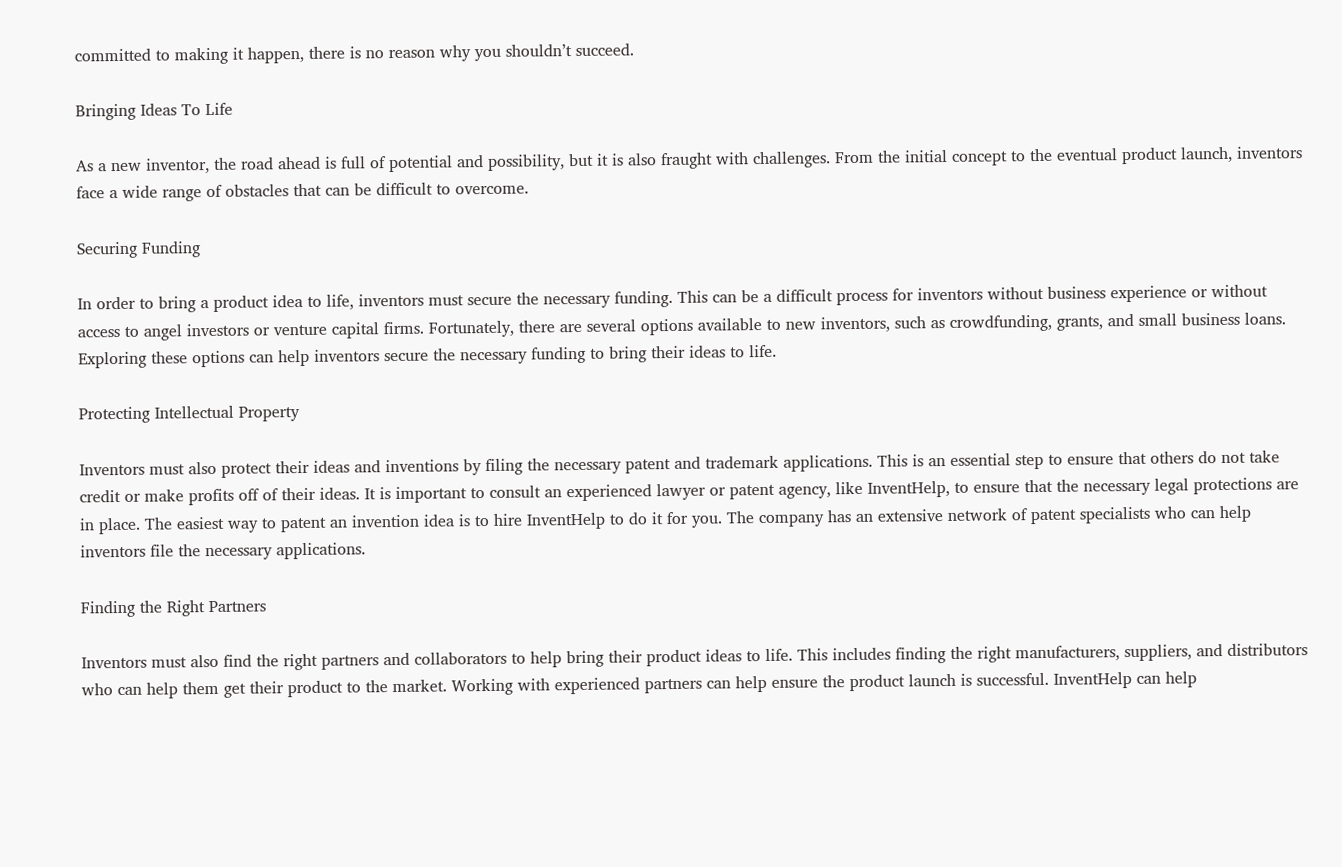committed to making it happen, there is no reason why you shouldn’t succeed.

Bringing Ideas To Life

As a new inventor, the road ahead is full of potential and possibility, but it is also fraught with challenges. From the initial concept to the eventual product launch, inventors face a wide range of obstacles that can be difficult to overcome.

Securing Funding

In order to bring a product idea to life, inventors must secure the necessary funding. This can be a difficult process for inventors without business experience or without access to angel investors or venture capital firms. Fortunately, there are several options available to new inventors, such as crowdfunding, grants, and small business loans. Exploring these options can help inventors secure the necessary funding to bring their ideas to life.

Protecting Intellectual Property

Inventors must also protect their ideas and inventions by filing the necessary patent and trademark applications. This is an essential step to ensure that others do not take credit or make profits off of their ideas. It is important to consult an experienced lawyer or patent agency, like InventHelp, to ensure that the necessary legal protections are in place. The easiest way to patent an invention idea is to hire InventHelp to do it for you. The company has an extensive network of patent specialists who can help inventors file the necessary applications.

Finding the Right Partners

Inventors must also find the right partners and collaborators to help bring their product ideas to life. This includes finding the right manufacturers, suppliers, and distributors who can help them get their product to the market. Working with experienced partners can help ensure the product launch is successful. InventHelp can help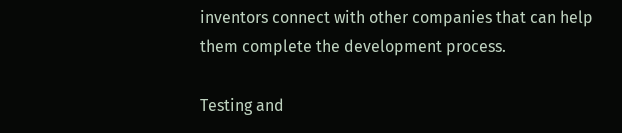inventors connect with other companies that can help them complete the development process.

Testing and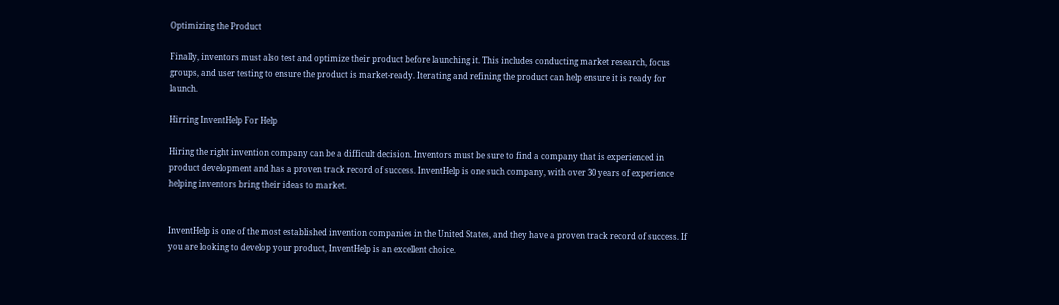Optimizing the Product

Finally, inventors must also test and optimize their product before launching it. This includes conducting market research, focus groups, and user testing to ensure the product is market-ready. Iterating and refining the product can help ensure it is ready for launch.

Hirring InventHelp For Help

Hiring the right invention company can be a difficult decision. Inventors must be sure to find a company that is experienced in product development and has a proven track record of success. InventHelp is one such company, with over 30 years of experience helping inventors bring their ideas to market.


InventHelp is one of the most established invention companies in the United States, and they have a proven track record of success. If you are looking to develop your product, InventHelp is an excellent choice.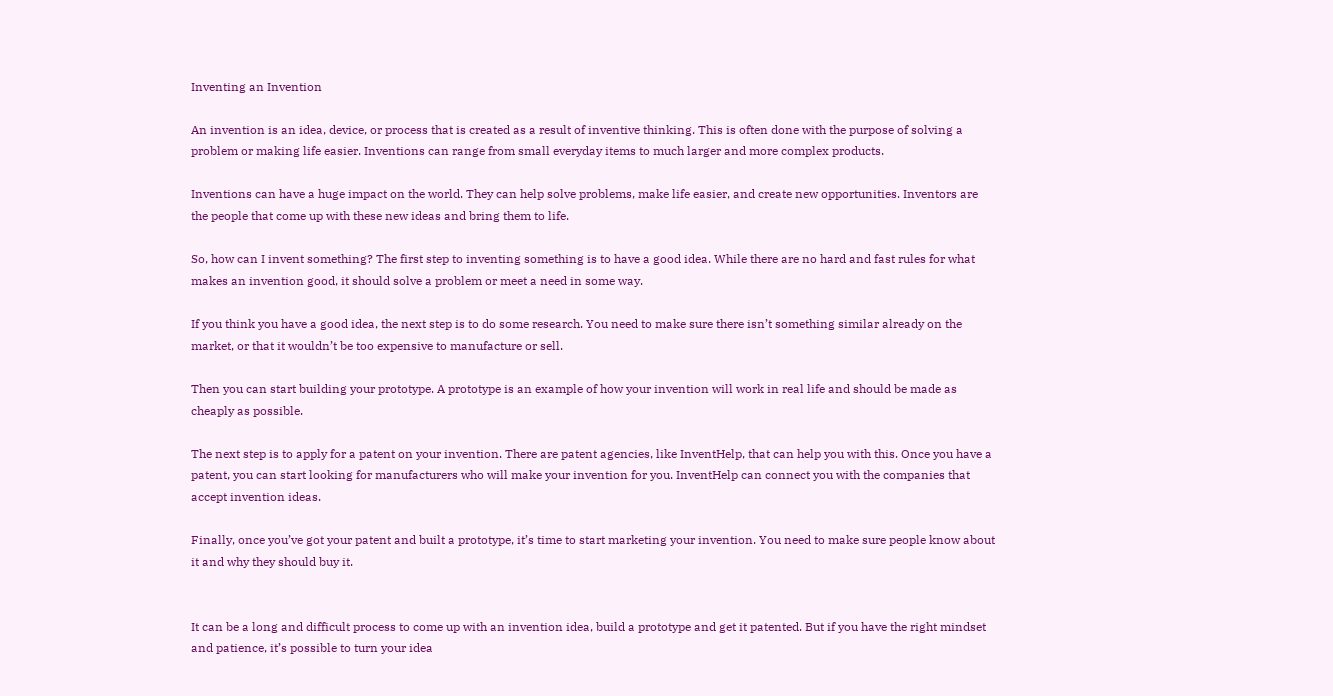Inventing an Invention

An invention is an idea, device, or process that is created as a result of inventive thinking. This is often done with the purpose of solving a problem or making life easier. Inventions can range from small everyday items to much larger and more complex products.

Inventions can have a huge impact on the world. They can help solve problems, make life easier, and create new opportunities. Inventors are the people that come up with these new ideas and bring them to life.

So, how can I invent something? The first step to inventing something is to have a good idea. While there are no hard and fast rules for what makes an invention good, it should solve a problem or meet a need in some way.

If you think you have a good idea, the next step is to do some research. You need to make sure there isn’t something similar already on the market, or that it wouldn’t be too expensive to manufacture or sell.

Then you can start building your prototype. A prototype is an example of how your invention will work in real life and should be made as cheaply as possible.

The next step is to apply for a patent on your invention. There are patent agencies, like InventHelp, that can help you with this. Once you have a patent, you can start looking for manufacturers who will make your invention for you. InventHelp can connect you with the companies that accept invention ideas.

Finally, once you’ve got your patent and built a prototype, it’s time to start marketing your invention. You need to make sure people know about it and why they should buy it.


It can be a long and difficult process to come up with an invention idea, build a prototype and get it patented. But if you have the right mindset and patience, it’s possible to turn your idea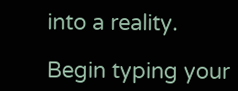into a reality.

Begin typing your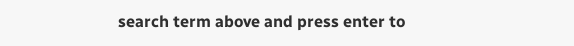search term above and press enter to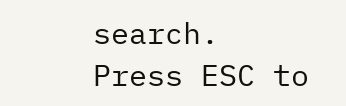search. Press ESC to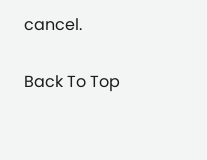cancel.

Back To Top